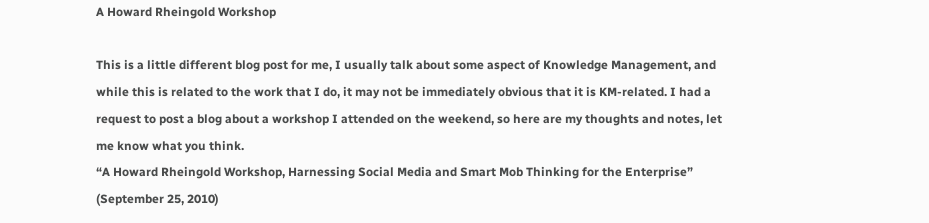A Howard Rheingold Workshop

This is a little different blog post for me, I usually talk about some aspect of Knowledge Management, and while this is related to the work that I do, it may not be immediately obvious that it is KM-related. I had a request to post a blog about a workshop I attended on the weekend, so here are my thoughts and notes, let me know what you think.
“A Howard Rheingold Workshop, Harnessing Social Media and Smart Mob Thinking for the Enterprise” (September 25, 2010)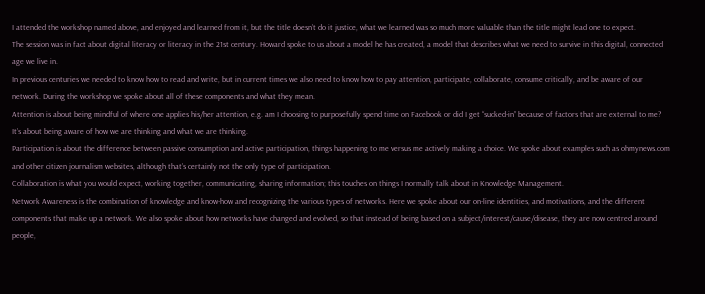I attended the workshop named above, and enjoyed and learned from it, but the title doesn’t do it justice, what we learned was so much more valuable than the title might lead one to expect.
The session was in fact about digital literacy or literacy in the 21st century. Howard spoke to us about a model he has created, a model that describes what we need to survive in this digital, connected age we live in.
In previous centuries we needed to know how to read and write, but in current times we also need to know how to pay attention, participate, collaborate, consume critically, and be aware of our network. During the workshop we spoke about all of these components and what they mean.
Attention is about being mindful of where one applies his/her attention, e.g. am I choosing to purposefully spend time on Facebook or did I get “sucked-in” because of factors that are external to me? It’s about being aware of how we are thinking and what we are thinking.
Participation is about the difference between passive consumption and active participation, things happening to me versus me actively making a choice. We spoke about examples such as ohmynews.com and other citizen journalism websites, although that’s certainly not the only type of participation.
Collaboration is what you would expect, working together, communicating, sharing information; this touches on things I normally talk about in Knowledge Management.
Network Awareness is the combination of knowledge and know-how and recognizing the various types of networks. Here we spoke about our on-line identities, and motivations, and the different components that make up a network. We also spoke about how networks have changed and evolved, so that instead of being based on a subject/interest/cause/disease, they are now centred around people,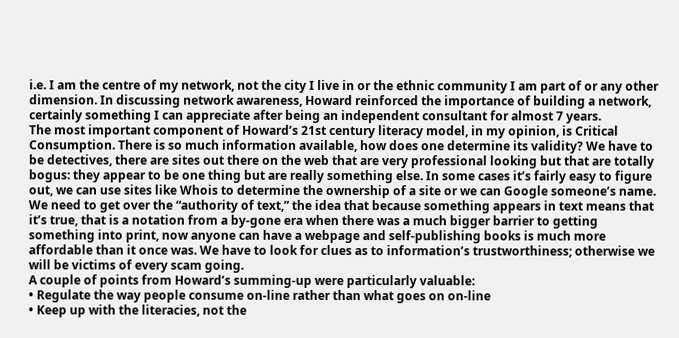i.e. I am the centre of my network, not the city I live in or the ethnic community I am part of or any other dimension. In discussing network awareness, Howard reinforced the importance of building a network, certainly something I can appreciate after being an independent consultant for almost 7 years.
The most important component of Howard’s 21st century literacy model, in my opinion, is Critical Consumption. There is so much information available, how does one determine its validity? We have to be detectives, there are sites out there on the web that are very professional looking but that are totally bogus: they appear to be one thing but are really something else. In some cases it’s fairly easy to figure out, we can use sites like Whois to determine the ownership of a site or we can Google someone’s name. We need to get over the “authority of text,” the idea that because something appears in text means that it’s true, that is a notation from a by-gone era when there was a much bigger barrier to getting something into print, now anyone can have a webpage and self-publishing books is much more affordable than it once was. We have to look for clues as to information’s trustworthiness; otherwise we will be victims of every scam going.
A couple of points from Howard’s summing-up were particularly valuable:
• Regulate the way people consume on-line rather than what goes on on-line
• Keep up with the literacies, not the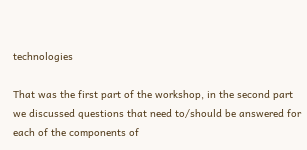technologies

That was the first part of the workshop, in the second part we discussed questions that need to/should be answered for each of the components of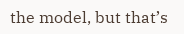the model, but that’s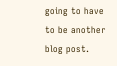going to have to be another blog post.